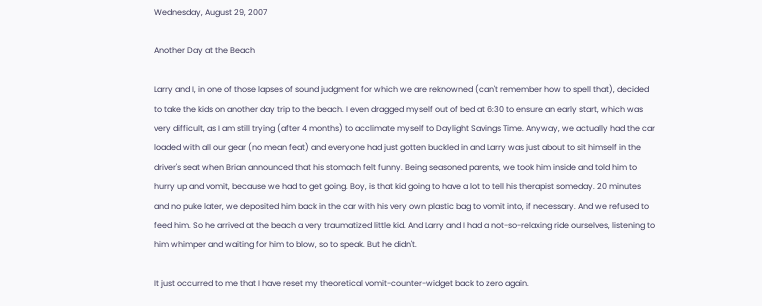Wednesday, August 29, 2007

Another Day at the Beach

Larry and I, in one of those lapses of sound judgment for which we are reknowned (can't remember how to spell that), decided to take the kids on another day trip to the beach. I even dragged myself out of bed at 6:30 to ensure an early start, which was very difficult, as I am still trying (after 4 months) to acclimate myself to Daylight Savings Time. Anyway, we actually had the car loaded with all our gear (no mean feat) and everyone had just gotten buckled in and Larry was just about to sit himself in the driver's seat when Brian announced that his stomach felt funny. Being seasoned parents, we took him inside and told him to hurry up and vomit, because we had to get going. Boy, is that kid going to have a lot to tell his therapist someday. 20 minutes and no puke later, we deposited him back in the car with his very own plastic bag to vomit into, if necessary. And we refused to feed him. So he arrived at the beach a very traumatized little kid. And Larry and I had a not-so-relaxing ride ourselves, listening to him whimper and waiting for him to blow, so to speak. But he didn't.

It just occurred to me that I have reset my theoretical vomit-counter-widget back to zero again.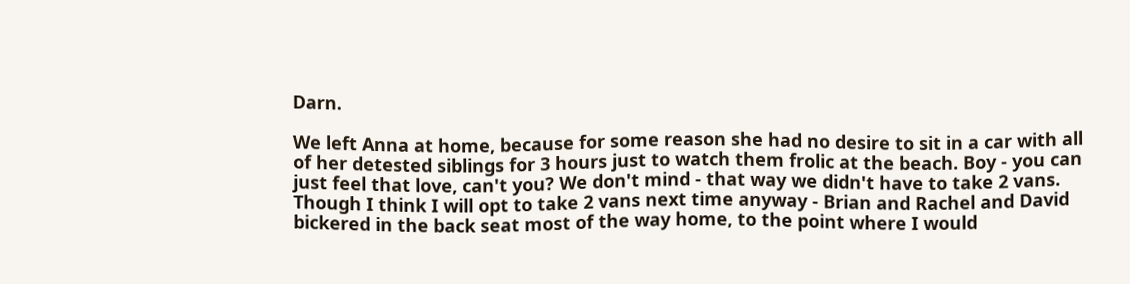Darn.

We left Anna at home, because for some reason she had no desire to sit in a car with all of her detested siblings for 3 hours just to watch them frolic at the beach. Boy - you can just feel that love, can't you? We don't mind - that way we didn't have to take 2 vans. Though I think I will opt to take 2 vans next time anyway - Brian and Rachel and David bickered in the back seat most of the way home, to the point where I would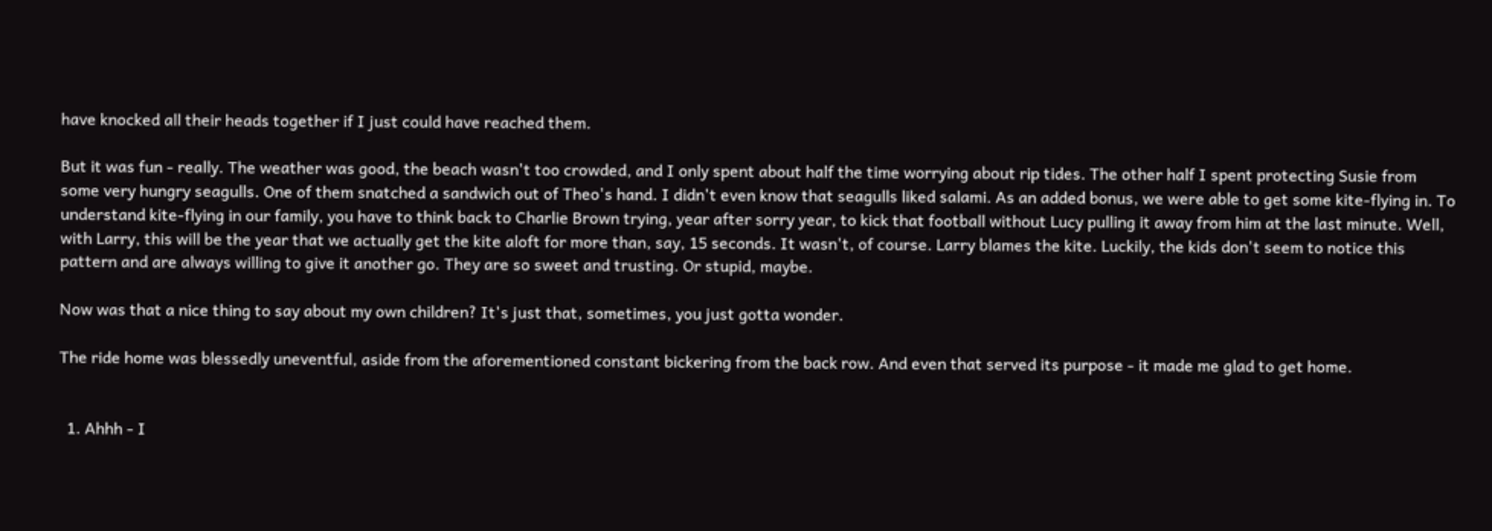have knocked all their heads together if I just could have reached them.

But it was fun - really. The weather was good, the beach wasn't too crowded, and I only spent about half the time worrying about rip tides. The other half I spent protecting Susie from some very hungry seagulls. One of them snatched a sandwich out of Theo's hand. I didn't even know that seagulls liked salami. As an added bonus, we were able to get some kite-flying in. To understand kite-flying in our family, you have to think back to Charlie Brown trying, year after sorry year, to kick that football without Lucy pulling it away from him at the last minute. Well, with Larry, this will be the year that we actually get the kite aloft for more than, say, 15 seconds. It wasn't, of course. Larry blames the kite. Luckily, the kids don't seem to notice this pattern and are always willing to give it another go. They are so sweet and trusting. Or stupid, maybe.

Now was that a nice thing to say about my own children? It's just that, sometimes, you just gotta wonder.

The ride home was blessedly uneventful, aside from the aforementioned constant bickering from the back row. And even that served its purpose - it made me glad to get home.


  1. Ahhh - I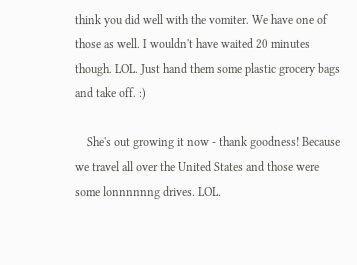think you did well with the vomiter. We have one of those as well. I wouldn't have waited 20 minutes though. LOL. Just hand them some plastic grocery bags and take off. :)

    She's out growing it now - thank goodness! Because we travel all over the United States and those were some lonnnnnng drives. LOL.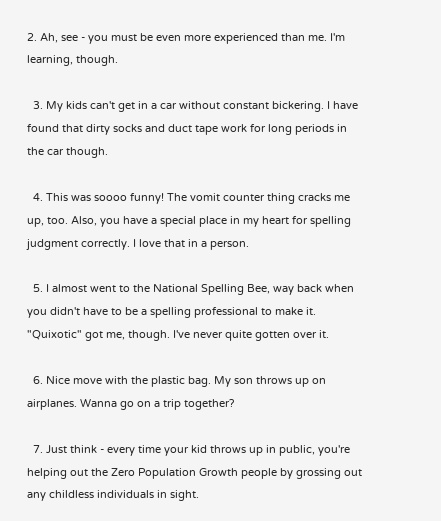2. Ah, see - you must be even more experienced than me. I'm learning, though.

  3. My kids can't get in a car without constant bickering. I have found that dirty socks and duct tape work for long periods in the car though.

  4. This was soooo funny! The vomit counter thing cracks me up, too. Also, you have a special place in my heart for spelling judgment correctly. I love that in a person.

  5. I almost went to the National Spelling Bee, way back when you didn't have to be a spelling professional to make it. "Quixotic" got me, though. I've never quite gotten over it.

  6. Nice move with the plastic bag. My son throws up on airplanes. Wanna go on a trip together?

  7. Just think - every time your kid throws up in public, you're helping out the Zero Population Growth people by grossing out any childless individuals in sight.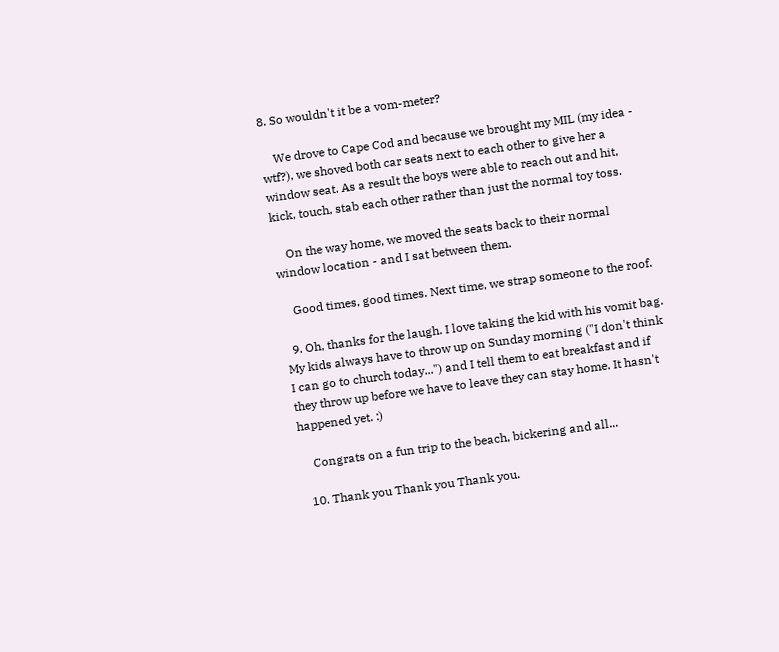8. So wouldn't it be a vom-meter?

    We drove to Cape Cod and because we brought my MIL (my idea - wtf?), we shoved both car seats next to each other to give her a window seat. As a result the boys were able to reach out and hit, kick, touch, stab each other rather than just the normal toy toss.

    On the way home, we moved the seats back to their normal window location - and I sat between them.

    Good times, good times. Next time, we strap someone to the roof.

  9. Oh, thanks for the laugh. I love taking the kid with his vomit bag. My kids always have to throw up on Sunday morning ("I don't think I can go to church today...") and I tell them to eat breakfast and if they throw up before we have to leave they can stay home. It hasn't happened yet. :)

    Congrats on a fun trip to the beach, bickering and all...

  10. Thank you Thank you Thank you.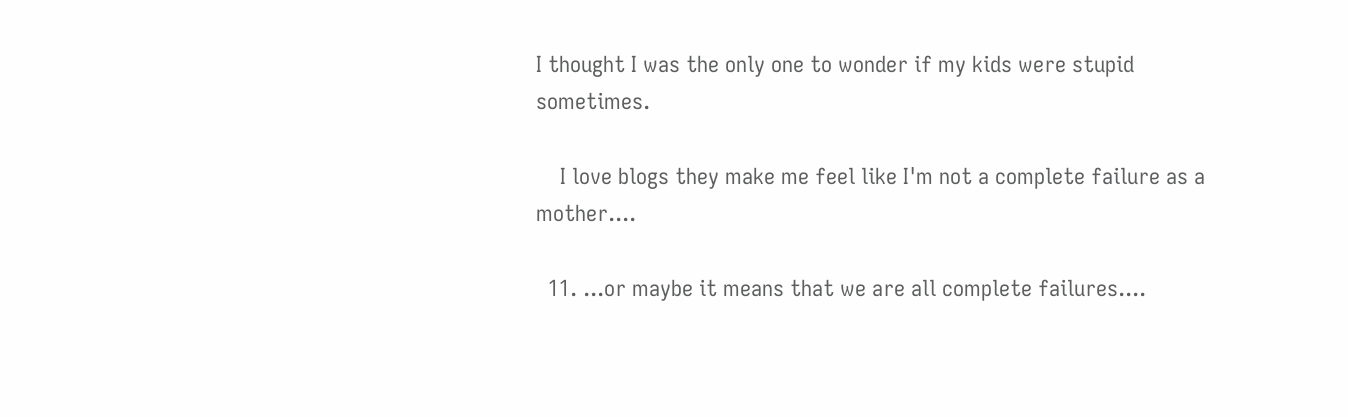I thought I was the only one to wonder if my kids were stupid sometimes.

    I love blogs they make me feel like I'm not a complete failure as a mother....

  11. ...or maybe it means that we are all complete failures....